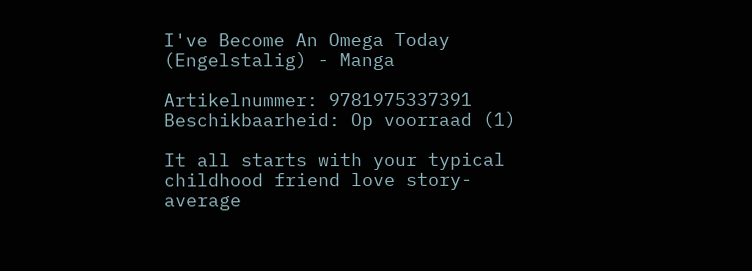I've Become An Omega Today (Engelstalig) - Manga

Artikelnummer: 9781975337391
Beschikbaarheid: Op voorraad (1)

It all starts with your typical childhood friend love story-average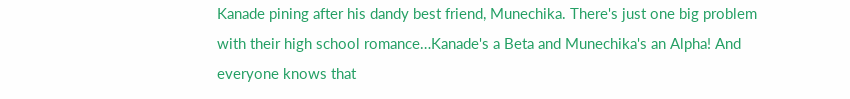Kanade pining after his dandy best friend, Munechika. There's just one big problem with their high school romance…Kanade's a Beta and Munechika's an Alpha! And everyone knows that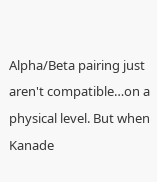Alpha/Beta pairing just aren't compatible…on a physical level. But when Kanade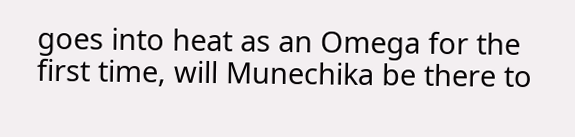goes into heat as an Omega for the first time, will Munechika be there to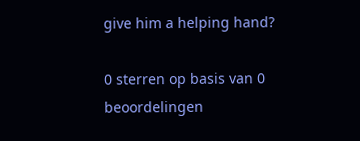give him a helping hand?

0 sterren op basis van 0 beoordelingen